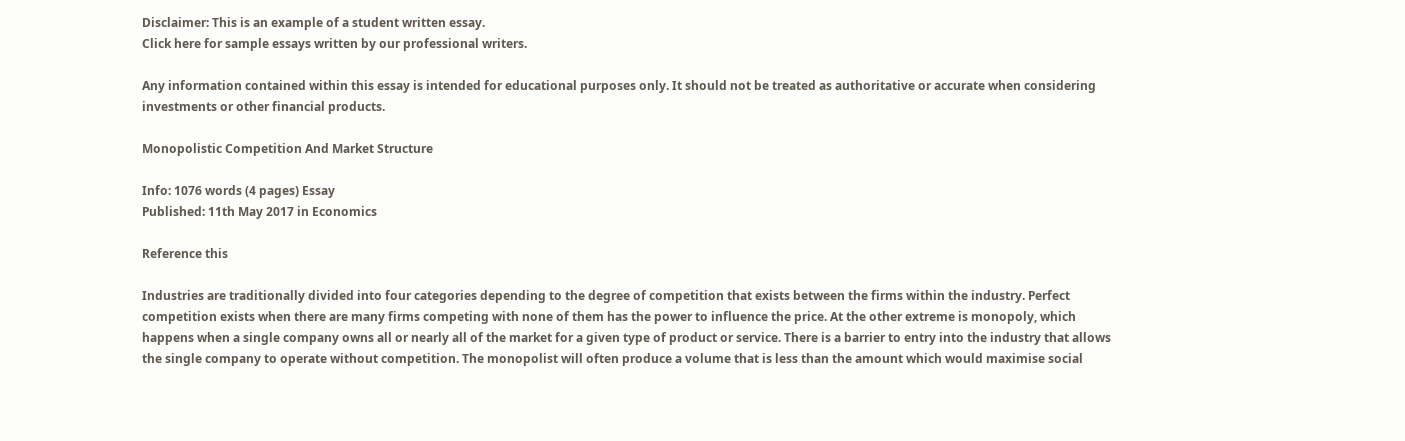Disclaimer: This is an example of a student written essay.
Click here for sample essays written by our professional writers.

Any information contained within this essay is intended for educational purposes only. It should not be treated as authoritative or accurate when considering investments or other financial products.

Monopolistic Competition And Market Structure

Info: 1076 words (4 pages) Essay
Published: 11th May 2017 in Economics

Reference this

Industries are traditionally divided into four categories depending to the degree of competition that exists between the firms within the industry. Perfect competition exists when there are many firms competing with none of them has the power to influence the price. At the other extreme is monopoly, which happens when a single company owns all or nearly all of the market for a given type of product or service. There is a barrier to entry into the industry that allows the single company to operate without competition. The monopolist will often produce a volume that is less than the amount which would maximise social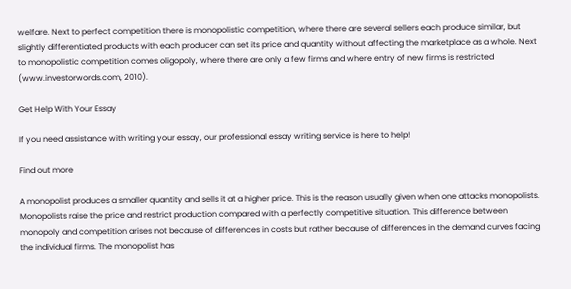welfare. Next to perfect competition there is monopolistic competition, where there are several sellers each produce similar, but slightly differentiated products with each producer can set its price and quantity without affecting the marketplace as a whole. Next to monopolistic competition comes oligopoly, where there are only a few firms and where entry of new firms is restricted (www.investorwords.com, 2010).

Get Help With Your Essay

If you need assistance with writing your essay, our professional essay writing service is here to help!

Find out more

A monopolist produces a smaller quantity and sells it at a higher price. This is the reason usually given when one attacks monopolists. Monopolists raise the price and restrict production compared with a perfectly competitive situation. This difference between monopoly and competition arises not because of differences in costs but rather because of differences in the demand curves facing the individual firms. The monopolist has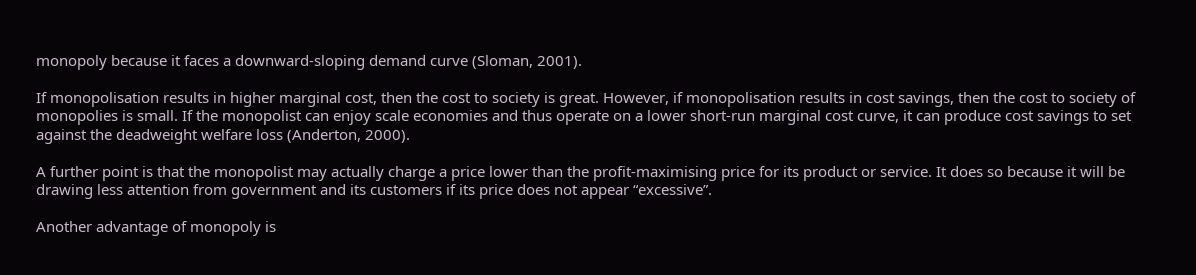monopoly because it faces a downward-sloping demand curve (Sloman, 2001).

If monopolisation results in higher marginal cost, then the cost to society is great. However, if monopolisation results in cost savings, then the cost to society of monopolies is small. If the monopolist can enjoy scale economies and thus operate on a lower short-run marginal cost curve, it can produce cost savings to set against the deadweight welfare loss (Anderton, 2000).

A further point is that the monopolist may actually charge a price lower than the profit-maximising price for its product or service. It does so because it will be drawing less attention from government and its customers if its price does not appear “excessive”.

Another advantage of monopoly is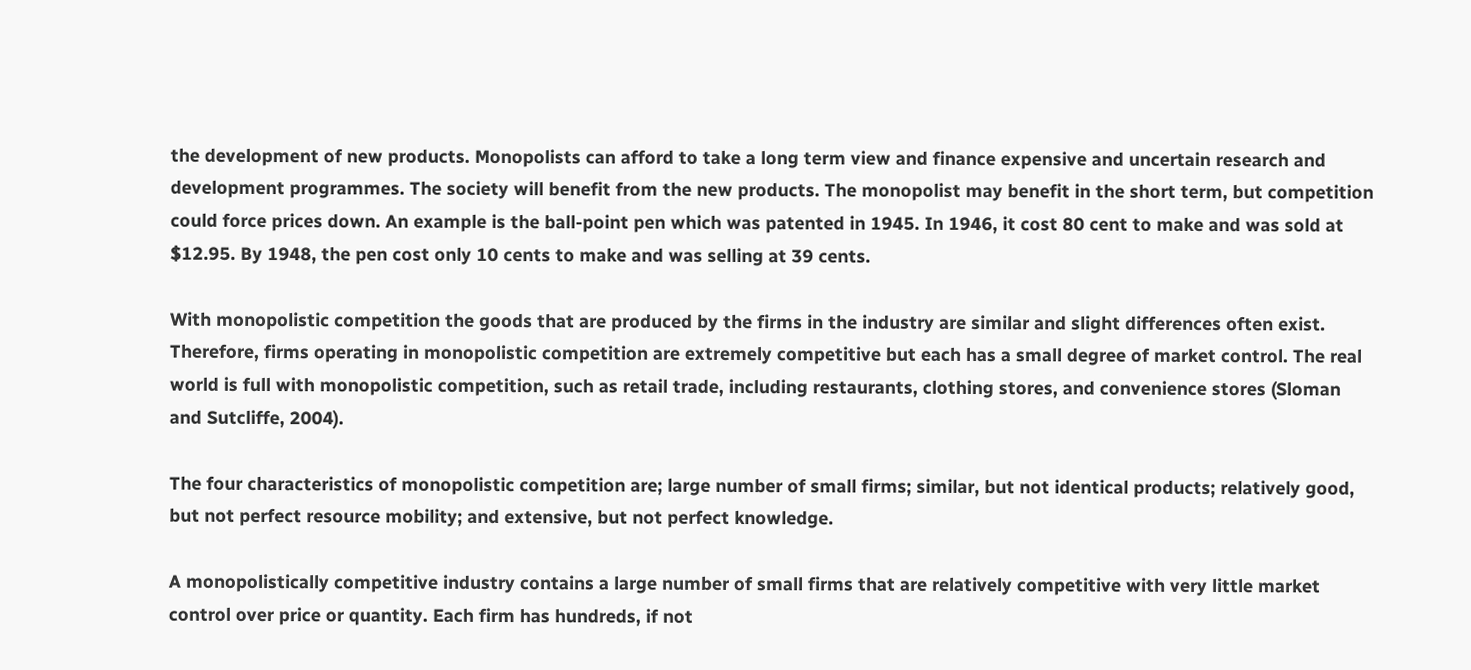the development of new products. Monopolists can afford to take a long term view and finance expensive and uncertain research and development programmes. The society will benefit from the new products. The monopolist may benefit in the short term, but competition could force prices down. An example is the ball-point pen which was patented in 1945. In 1946, it cost 80 cent to make and was sold at $12.95. By 1948, the pen cost only 10 cents to make and was selling at 39 cents.

With monopolistic competition the goods that are produced by the firms in the industry are similar and slight differences often exist. Therefore, firms operating in monopolistic competition are extremely competitive but each has a small degree of market control. The real world is full with monopolistic competition, such as retail trade, including restaurants, clothing stores, and convenience stores (Sloman and Sutcliffe, 2004).

The four characteristics of monopolistic competition are; large number of small firms; similar, but not identical products; relatively good, but not perfect resource mobility; and extensive, but not perfect knowledge.

A monopolistically competitive industry contains a large number of small firms that are relatively competitive with very little market control over price or quantity. Each firm has hundreds, if not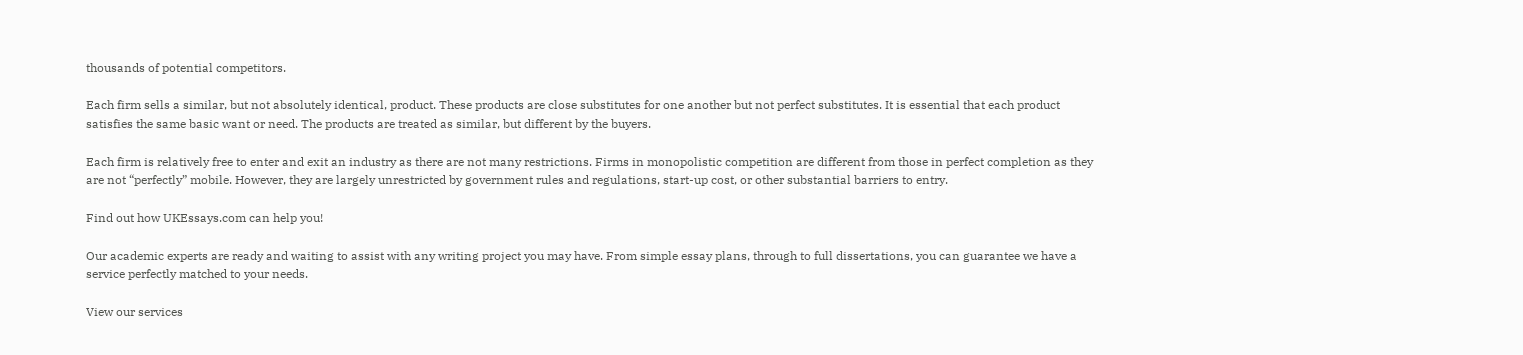thousands of potential competitors.

Each firm sells a similar, but not absolutely identical, product. These products are close substitutes for one another but not perfect substitutes. It is essential that each product satisfies the same basic want or need. The products are treated as similar, but different by the buyers.

Each firm is relatively free to enter and exit an industry as there are not many restrictions. Firms in monopolistic competition are different from those in perfect completion as they are not “perfectly” mobile. However, they are largely unrestricted by government rules and regulations, start-up cost, or other substantial barriers to entry.

Find out how UKEssays.com can help you!

Our academic experts are ready and waiting to assist with any writing project you may have. From simple essay plans, through to full dissertations, you can guarantee we have a service perfectly matched to your needs.

View our services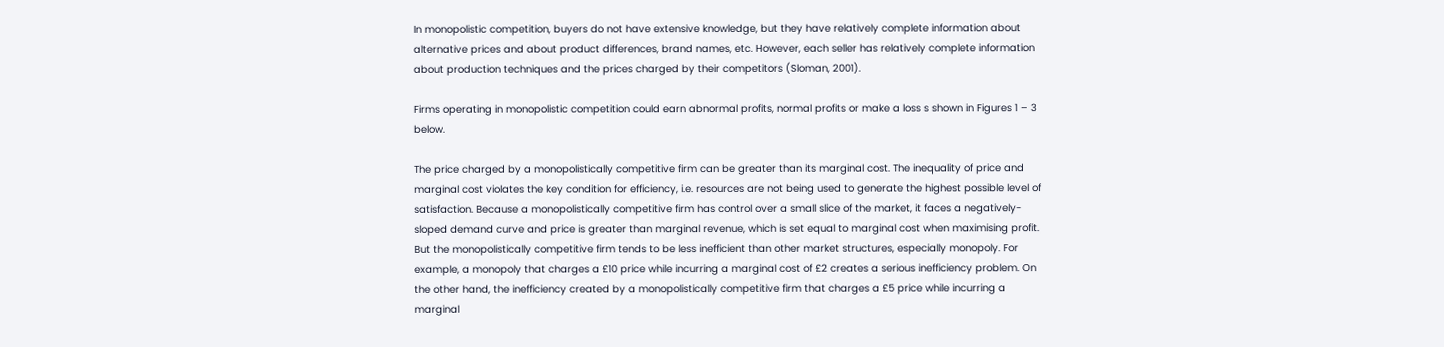In monopolistic competition, buyers do not have extensive knowledge, but they have relatively complete information about alternative prices and about product differences, brand names, etc. However, each seller has relatively complete information about production techniques and the prices charged by their competitors (Sloman, 2001).

Firms operating in monopolistic competition could earn abnormal profits, normal profits or make a loss s shown in Figures 1 – 3 below.

The price charged by a monopolistically competitive firm can be greater than its marginal cost. The inequality of price and marginal cost violates the key condition for efficiency, i.e. resources are not being used to generate the highest possible level of satisfaction. Because a monopolistically competitive firm has control over a small slice of the market, it faces a negatively-sloped demand curve and price is greater than marginal revenue, which is set equal to marginal cost when maximising profit. But the monopolistically competitive firm tends to be less inefficient than other market structures, especially monopoly. For example, a monopoly that charges a £10 price while incurring a marginal cost of £2 creates a serious inefficiency problem. On the other hand, the inefficiency created by a monopolistically competitive firm that charges a £5 price while incurring a marginal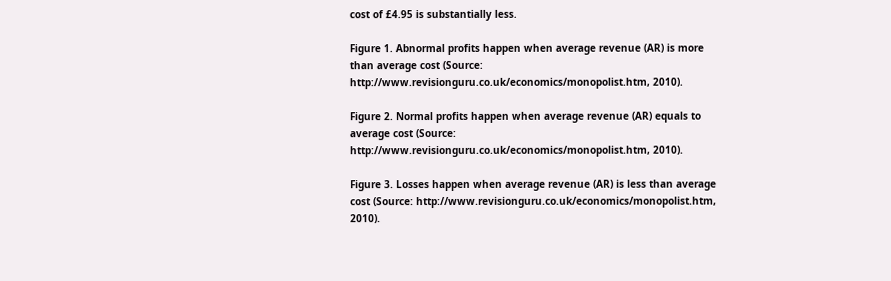cost of £4.95 is substantially less.

Figure 1. Abnormal profits happen when average revenue (AR) is more than average cost (Source: http://www.revisionguru.co.uk/economics/monopolist.htm, 2010).

Figure 2. Normal profits happen when average revenue (AR) equals to average cost (Source: http://www.revisionguru.co.uk/economics/monopolist.htm, 2010).

Figure 3. Losses happen when average revenue (AR) is less than average cost (Source: http://www.revisionguru.co.uk/economics/monopolist.htm, 2010).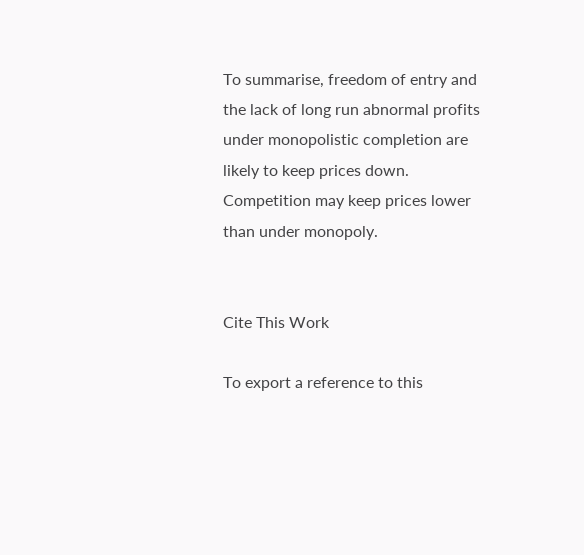To summarise, freedom of entry and the lack of long run abnormal profits under monopolistic completion are likely to keep prices down. Competition may keep prices lower than under monopoly.


Cite This Work

To export a reference to this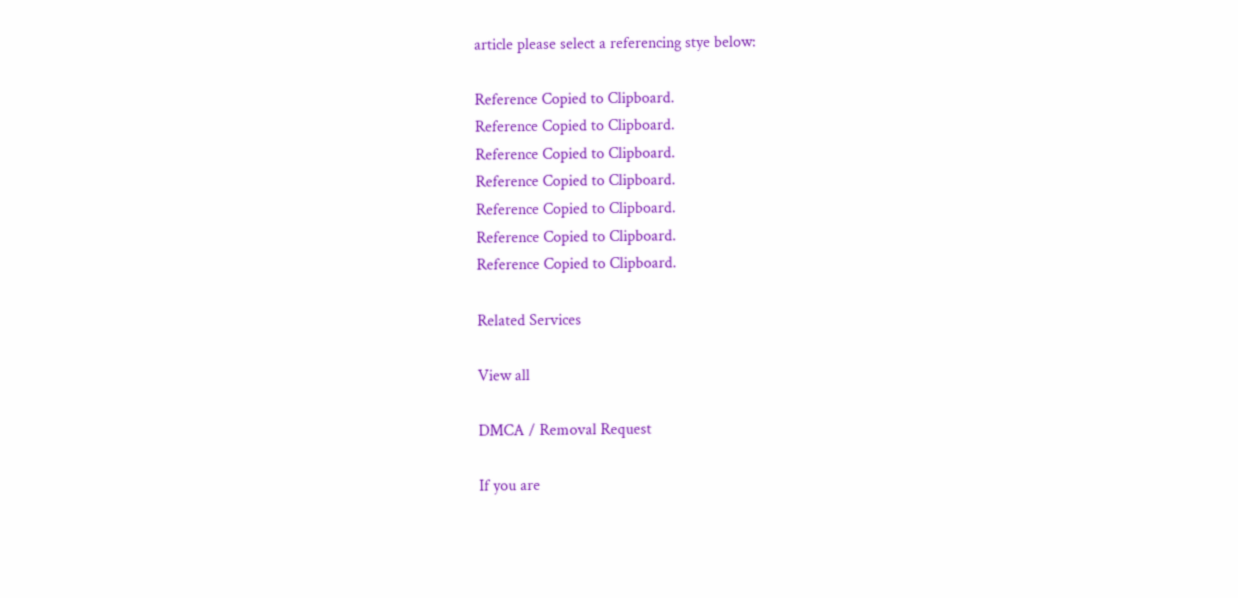article please select a referencing stye below:

Reference Copied to Clipboard.
Reference Copied to Clipboard.
Reference Copied to Clipboard.
Reference Copied to Clipboard.
Reference Copied to Clipboard.
Reference Copied to Clipboard.
Reference Copied to Clipboard.

Related Services

View all

DMCA / Removal Request

If you are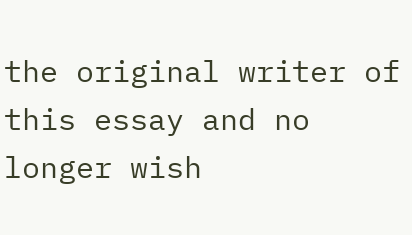the original writer of this essay and no longer wish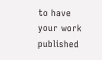to have your work published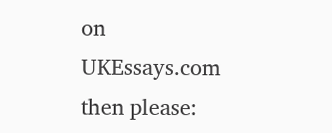on UKEssays.com then please: